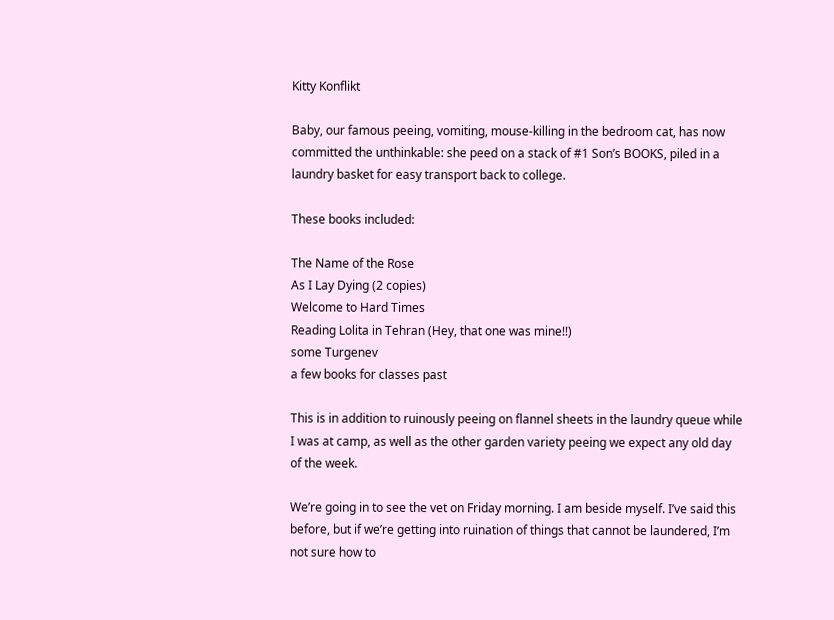Kitty Konflikt

Baby, our famous peeing, vomiting, mouse-killing in the bedroom cat, has now committed the unthinkable: she peed on a stack of #1 Son’s BOOKS, piled in a laundry basket for easy transport back to college.

These books included:

The Name of the Rose
As I Lay Dying (2 copies)
Welcome to Hard Times
Reading Lolita in Tehran (Hey, that one was mine!!)
some Turgenev
a few books for classes past

This is in addition to ruinously peeing on flannel sheets in the laundry queue while I was at camp, as well as the other garden variety peeing we expect any old day of the week.

We’re going in to see the vet on Friday morning. I am beside myself. I’ve said this before, but if we’re getting into ruination of things that cannot be laundered, I’m not sure how to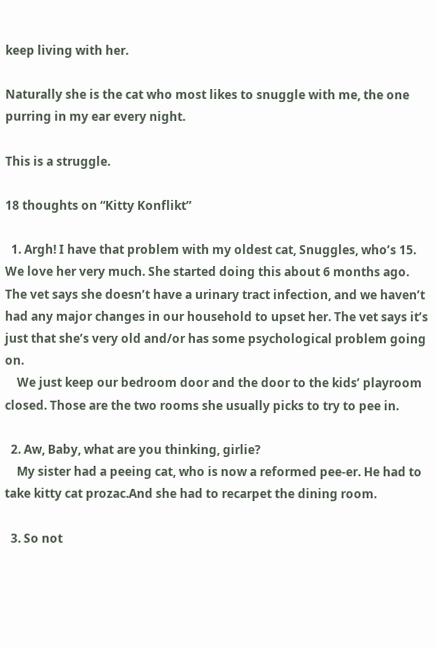keep living with her.

Naturally she is the cat who most likes to snuggle with me, the one purring in my ear every night.

This is a struggle.

18 thoughts on “Kitty Konflikt”

  1. Argh! I have that problem with my oldest cat, Snuggles, who’s 15. We love her very much. She started doing this about 6 months ago. The vet says she doesn’t have a urinary tract infection, and we haven’t had any major changes in our household to upset her. The vet says it’s just that she’s very old and/or has some psychological problem going on.
    We just keep our bedroom door and the door to the kids’ playroom closed. Those are the two rooms she usually picks to try to pee in.

  2. Aw, Baby, what are you thinking, girlie?
    My sister had a peeing cat, who is now a reformed pee-er. He had to take kitty cat prozac.And she had to recarpet the dining room.

  3. So not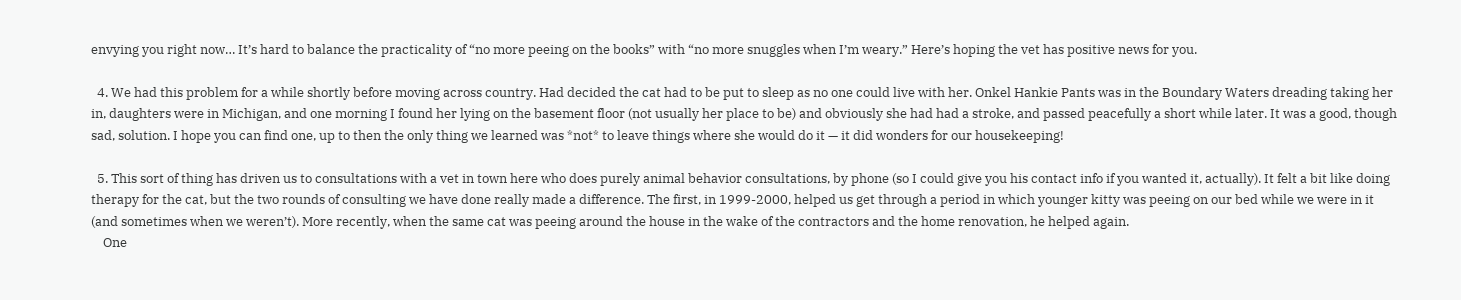envying you right now… It’s hard to balance the practicality of “no more peeing on the books” with “no more snuggles when I’m weary.” Here’s hoping the vet has positive news for you.

  4. We had this problem for a while shortly before moving across country. Had decided the cat had to be put to sleep as no one could live with her. Onkel Hankie Pants was in the Boundary Waters dreading taking her in, daughters were in Michigan, and one morning I found her lying on the basement floor (not usually her place to be) and obviously she had had a stroke, and passed peacefully a short while later. It was a good, though sad, solution. I hope you can find one, up to then the only thing we learned was *not* to leave things where she would do it — it did wonders for our housekeeping!

  5. This sort of thing has driven us to consultations with a vet in town here who does purely animal behavior consultations, by phone (so I could give you his contact info if you wanted it, actually). It felt a bit like doing therapy for the cat, but the two rounds of consulting we have done really made a difference. The first, in 1999-2000, helped us get through a period in which younger kitty was peeing on our bed while we were in it (and sometimes when we weren’t). More recently, when the same cat was peeing around the house in the wake of the contractors and the home renovation, he helped again.
    One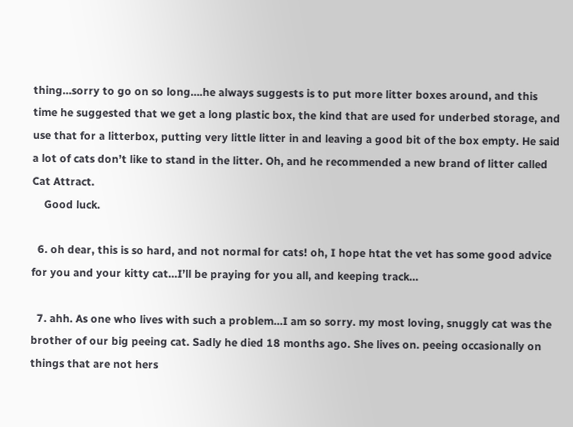thing…sorry to go on so long….he always suggests is to put more litter boxes around, and this time he suggested that we get a long plastic box, the kind that are used for underbed storage, and use that for a litterbox, putting very little litter in and leaving a good bit of the box empty. He said a lot of cats don’t like to stand in the litter. Oh, and he recommended a new brand of litter called Cat Attract.
    Good luck.

  6. oh dear, this is so hard, and not normal for cats! oh, I hope htat the vet has some good advice for you and your kitty cat…I’ll be praying for you all, and keeping track…

  7. ahh. As one who lives with such a problem…I am so sorry. my most loving, snuggly cat was the brother of our big peeing cat. Sadly he died 18 months ago. She lives on. peeing occasionally on things that are not hers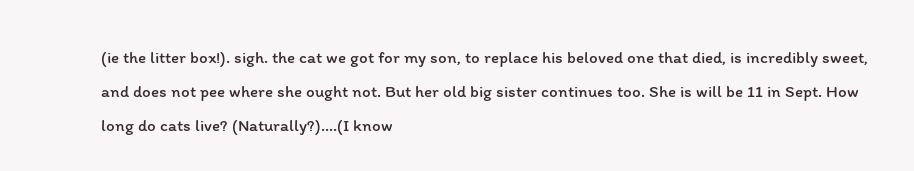(ie the litter box!). sigh. the cat we got for my son, to replace his beloved one that died, is incredibly sweet, and does not pee where she ought not. But her old big sister continues too. She is will be 11 in Sept. How long do cats live? (Naturally?)….(I know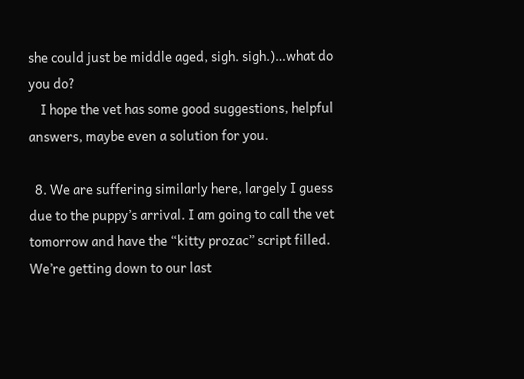she could just be middle aged, sigh. sigh.)…what do you do?
    I hope the vet has some good suggestions, helpful answers, maybe even a solution for you.

  8. We are suffering similarly here, largely I guess due to the puppy’s arrival. I am going to call the vet tomorrow and have the “kitty prozac” script filled. We’re getting down to our last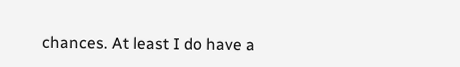chances. At least I do have a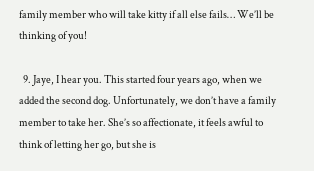family member who will take kitty if all else fails… We’ll be thinking of you!

  9. Jaye, I hear you. This started four years ago, when we added the second dog. Unfortunately, we don’t have a family member to take her. She’s so affectionate, it feels awful to think of letting her go, but she is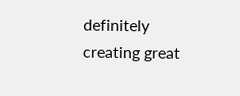definitely creating great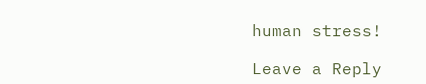human stress!

Leave a Reply